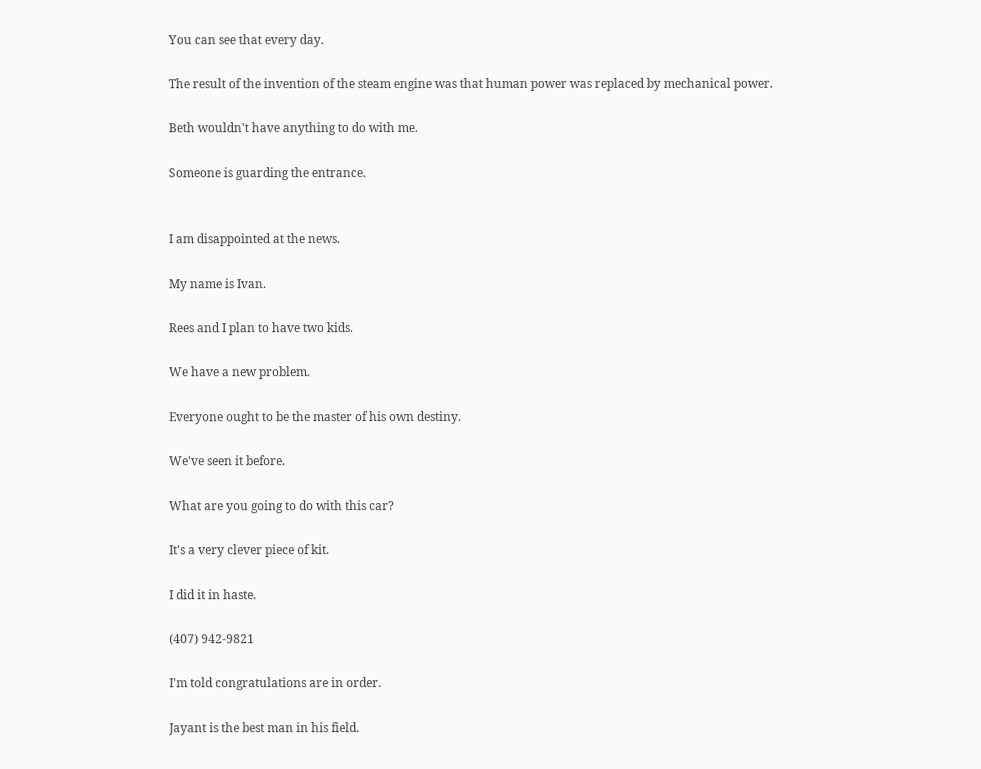You can see that every day.

The result of the invention of the steam engine was that human power was replaced by mechanical power.

Beth wouldn't have anything to do with me.

Someone is guarding the entrance.


I am disappointed at the news.

My name is Ivan.

Rees and I plan to have two kids.

We have a new problem.

Everyone ought to be the master of his own destiny.

We've seen it before.

What are you going to do with this car?

It's a very clever piece of kit.

I did it in haste.

(407) 942-9821

I'm told congratulations are in order.

Jayant is the best man in his field.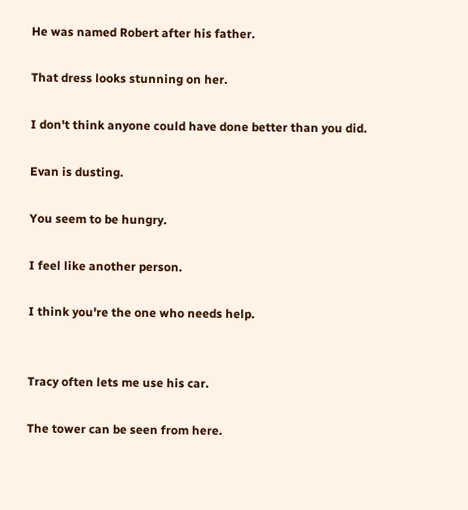He was named Robert after his father.

That dress looks stunning on her.

I don't think anyone could have done better than you did.

Evan is dusting.

You seem to be hungry.

I feel like another person.

I think you're the one who needs help.


Tracy often lets me use his car.

The tower can be seen from here.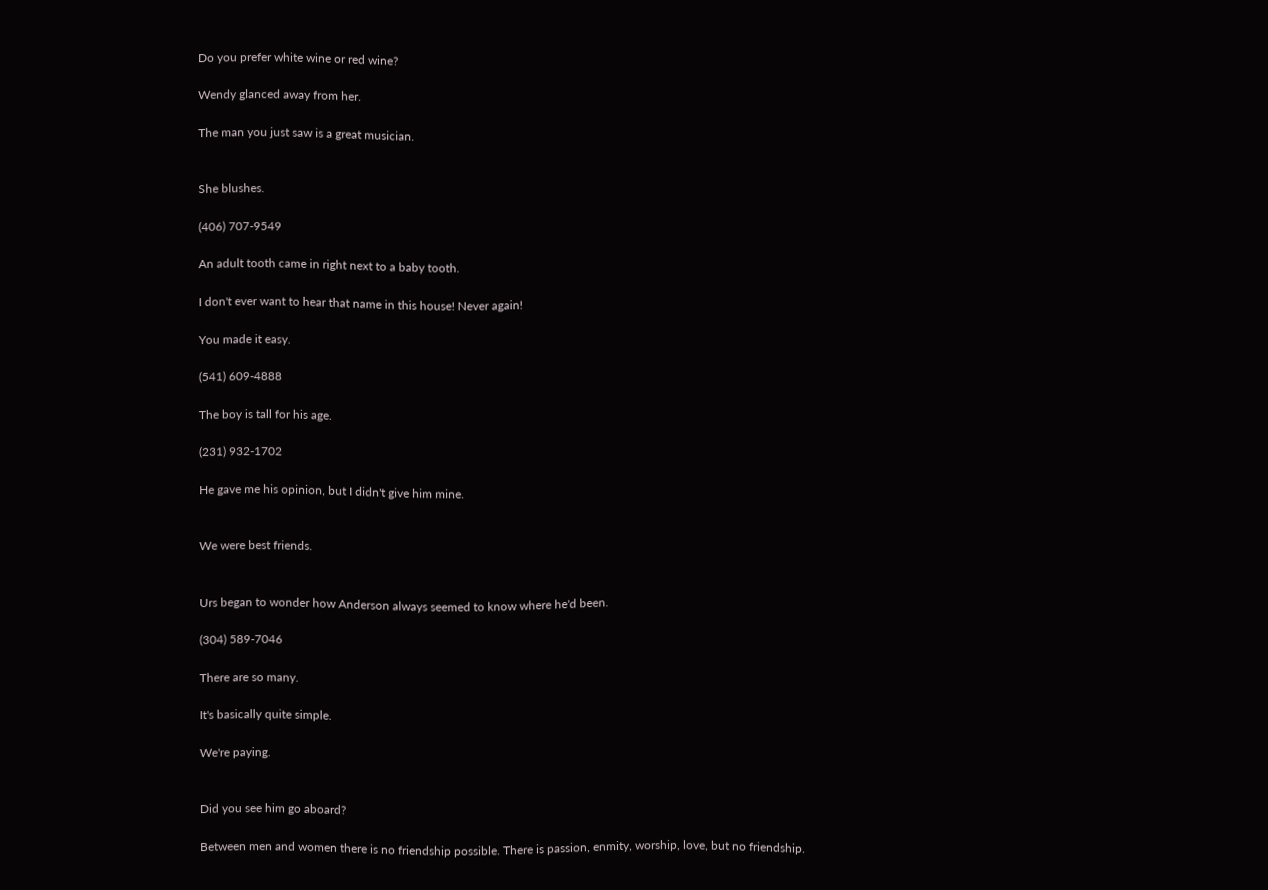Do you prefer white wine or red wine?

Wendy glanced away from her.

The man you just saw is a great musician.


She blushes.

(406) 707-9549

An adult tooth came in right next to a baby tooth.

I don't ever want to hear that name in this house! Never again!

You made it easy.

(541) 609-4888

The boy is tall for his age.

(231) 932-1702

He gave me his opinion, but I didn't give him mine.


We were best friends.


Urs began to wonder how Anderson always seemed to know where he'd been.

(304) 589-7046

There are so many.

It's basically quite simple.

We're paying.


Did you see him go aboard?

Between men and women there is no friendship possible. There is passion, enmity, worship, love, but no friendship.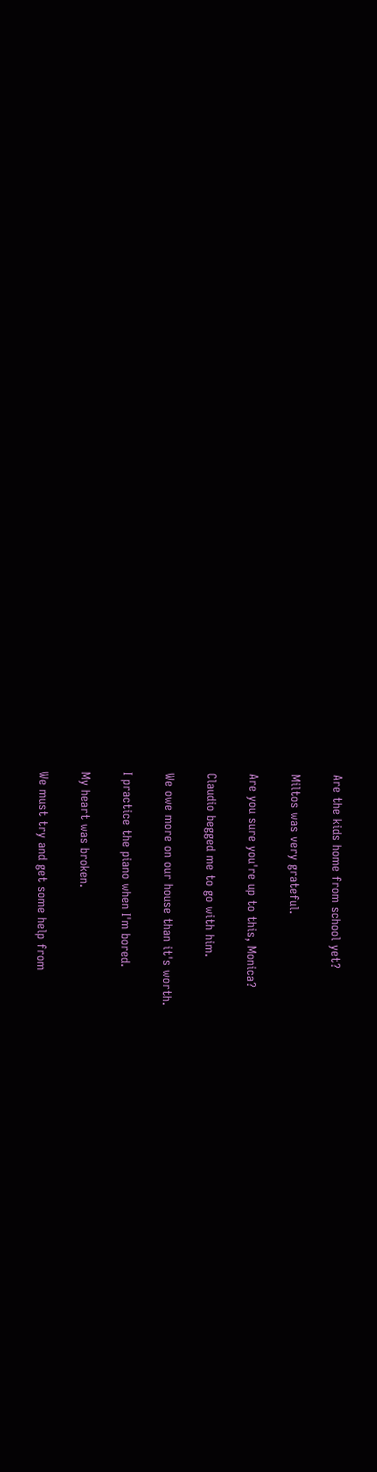Are the kids home from school yet?

Miltos was very grateful.

Are you sure you're up to this, Monica?

Claudio begged me to go with him.

We owe more on our house than it's worth.

I practice the piano when I'm bored.

My heart was broken.

We must try and get some help from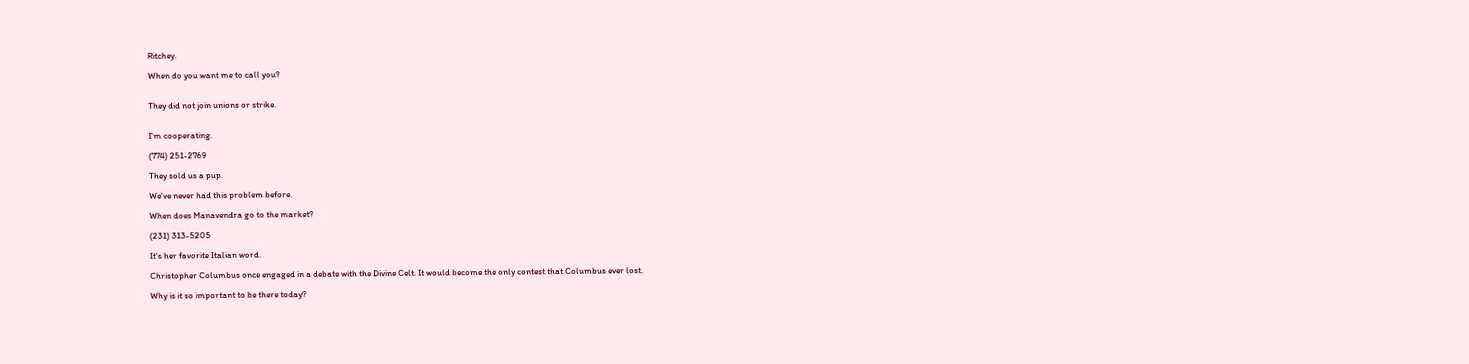Ritchey.

When do you want me to call you?


They did not join unions or strike.


I'm cooperating.

(774) 251-2769

They sold us a pup.

We've never had this problem before.

When does Manavendra go to the market?

(231) 313-5205

It's her favorite Italian word.

Christopher Columbus once engaged in a debate with the Divine Celt. It would become the only contest that Columbus ever lost.

Why is it so important to be there today?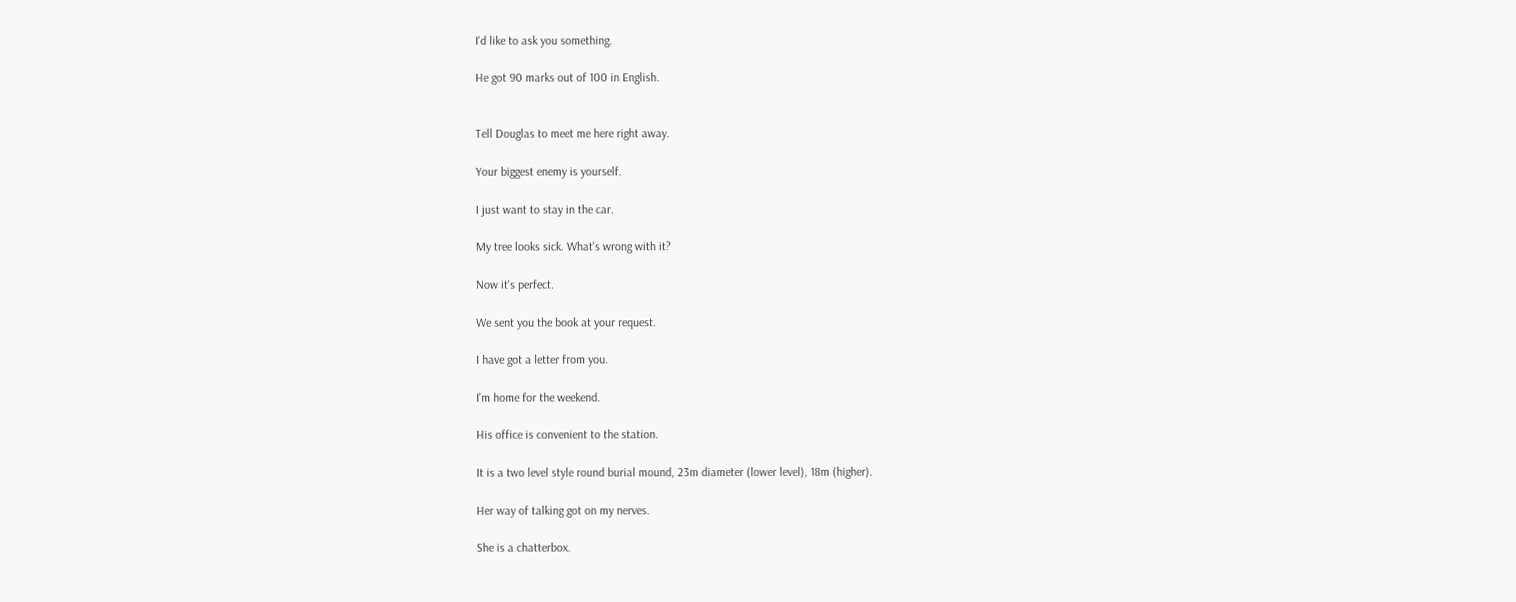I'd like to ask you something.

He got 90 marks out of 100 in English.


Tell Douglas to meet me here right away.

Your biggest enemy is yourself.

I just want to stay in the car.

My tree looks sick. What's wrong with it?

Now it's perfect.

We sent you the book at your request.

I have got a letter from you.

I'm home for the weekend.

His office is convenient to the station.

It is a two level style round burial mound, 23m diameter (lower level), 18m (higher).

Her way of talking got on my nerves.

She is a chatterbox.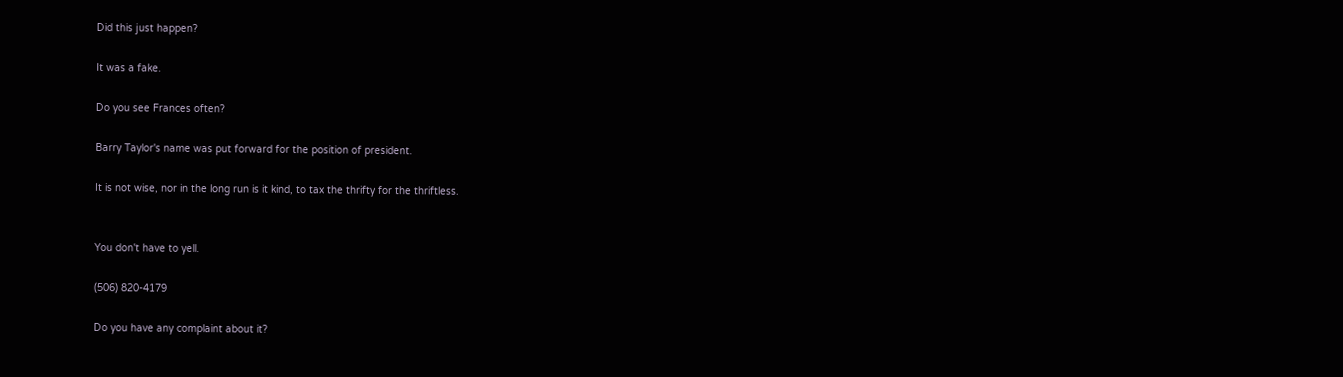Did this just happen?

It was a fake.

Do you see Frances often?

Barry Taylor's name was put forward for the position of president.

It is not wise, nor in the long run is it kind, to tax the thrifty for the thriftless.


You don't have to yell.

(506) 820-4179

Do you have any complaint about it?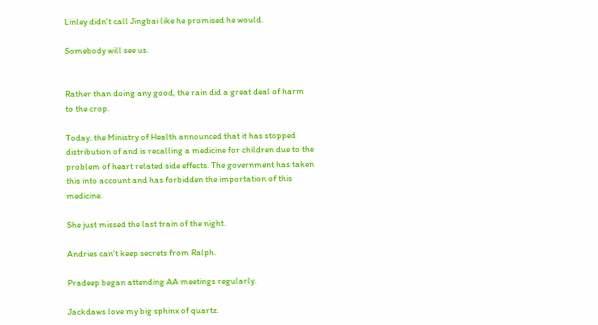Linley didn't call Jingbai like he promised he would.

Somebody will see us.


Rather than doing any good, the rain did a great deal of harm to the crop.

Today, the Ministry of Health announced that it has stopped distribution of and is recalling a medicine for children due to the problem of heart related side effects. The government has taken this into account and has forbidden the importation of this medicine.

She just missed the last train of the night.

Andries can't keep secrets from Ralph.

Pradeep began attending AA meetings regularly.

Jackdaws love my big sphinx of quartz.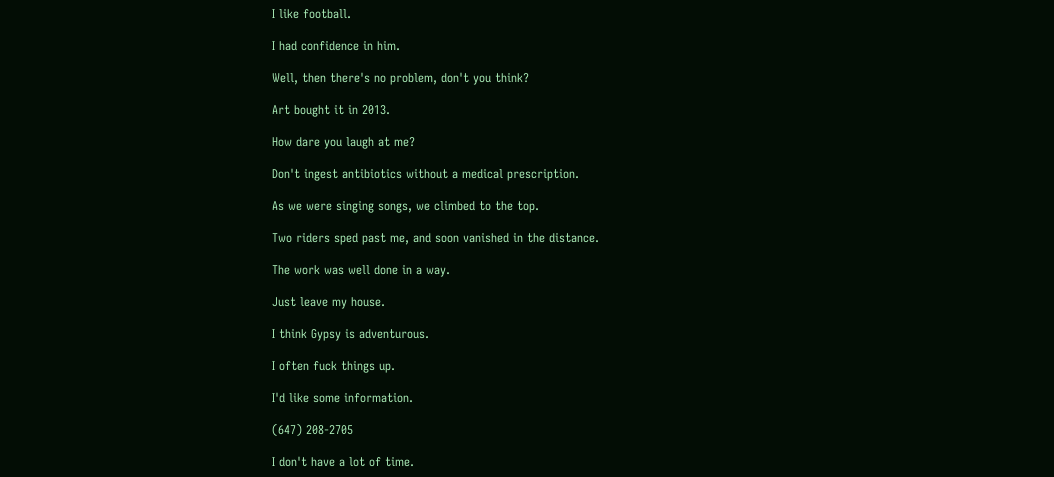I like football.

I had confidence in him.

Well, then there's no problem, don't you think?

Art bought it in 2013.

How dare you laugh at me?

Don't ingest antibiotics without a medical prescription.

As we were singing songs, we climbed to the top.

Two riders sped past me, and soon vanished in the distance.

The work was well done in a way.

Just leave my house.

I think Gypsy is adventurous.

I often fuck things up.

I'd like some information.

(647) 208-2705

I don't have a lot of time.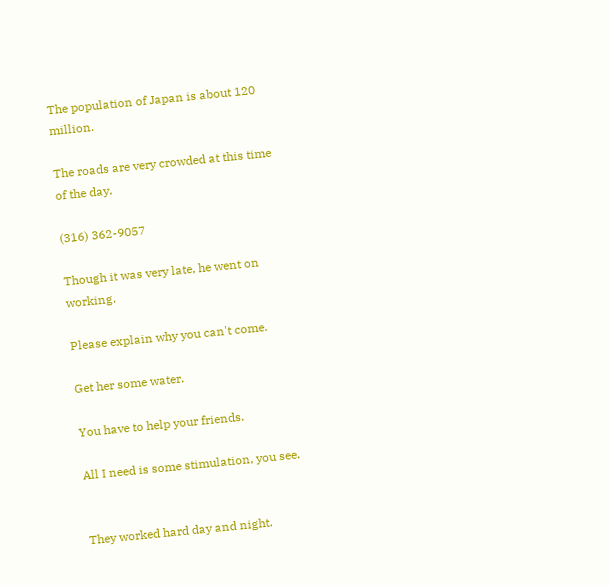The population of Japan is about 120 million.

The roads are very crowded at this time of the day.

(316) 362-9057

Though it was very late, he went on working.

Please explain why you can't come.

Get her some water.

You have to help your friends.

All I need is some stimulation, you see.


They worked hard day and night.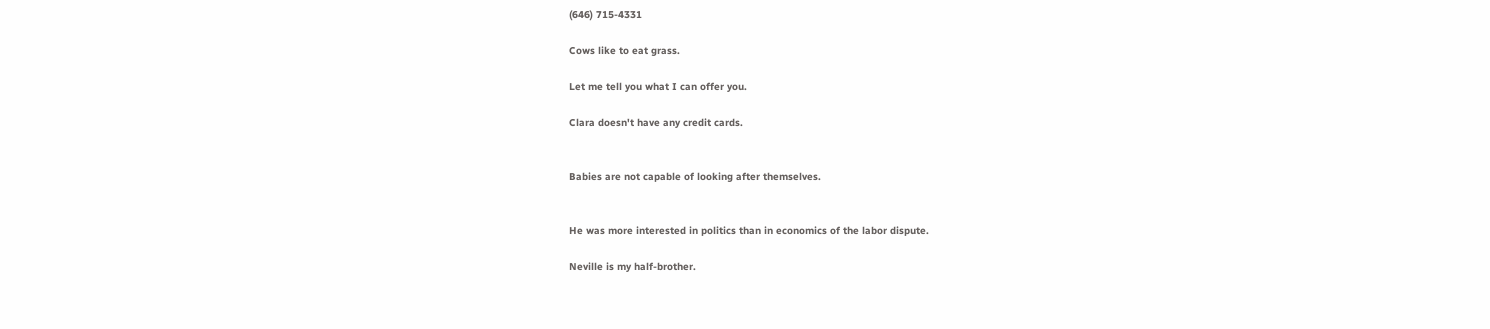(646) 715-4331

Cows like to eat grass.

Let me tell you what I can offer you.

Clara doesn't have any credit cards.


Babies are not capable of looking after themselves.


He was more interested in politics than in economics of the labor dispute.

Neville is my half-brother.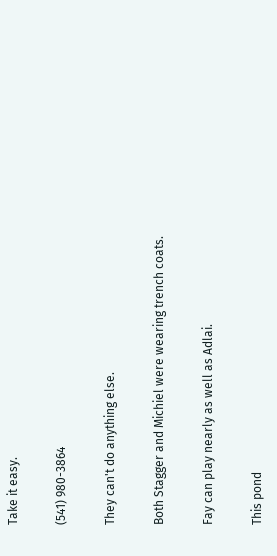Take it easy.

(541) 980-3864

They can't do anything else.

Both Stagger and Michiel were wearing trench coats.

Fay can play nearly as well as Adlai.

This pond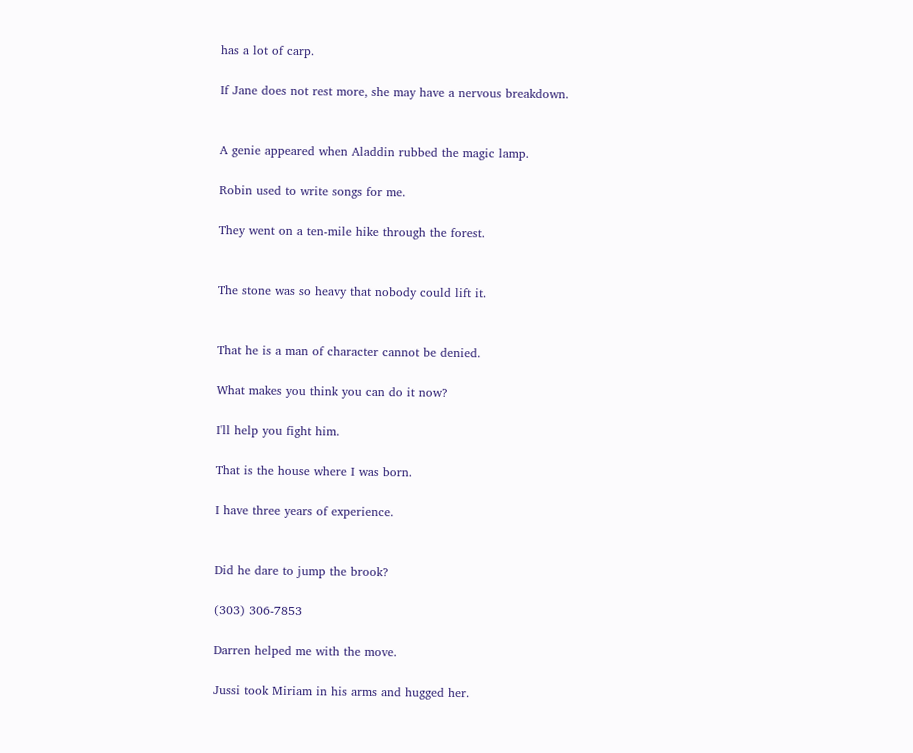has a lot of carp.

If Jane does not rest more, she may have a nervous breakdown.


A genie appeared when Aladdin rubbed the magic lamp.

Robin used to write songs for me.

They went on a ten-mile hike through the forest.


The stone was so heavy that nobody could lift it.


That he is a man of character cannot be denied.

What makes you think you can do it now?

I'll help you fight him.

That is the house where I was born.

I have three years of experience.


Did he dare to jump the brook?

(303) 306-7853

Darren helped me with the move.

Jussi took Miriam in his arms and hugged her.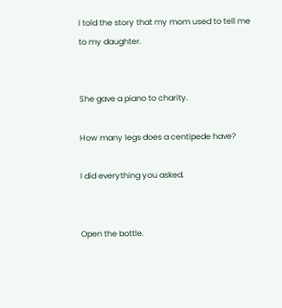I told the story that my mom used to tell me to my daughter.


She gave a piano to charity.

How many legs does a centipede have?

I did everything you asked.


Open the bottle.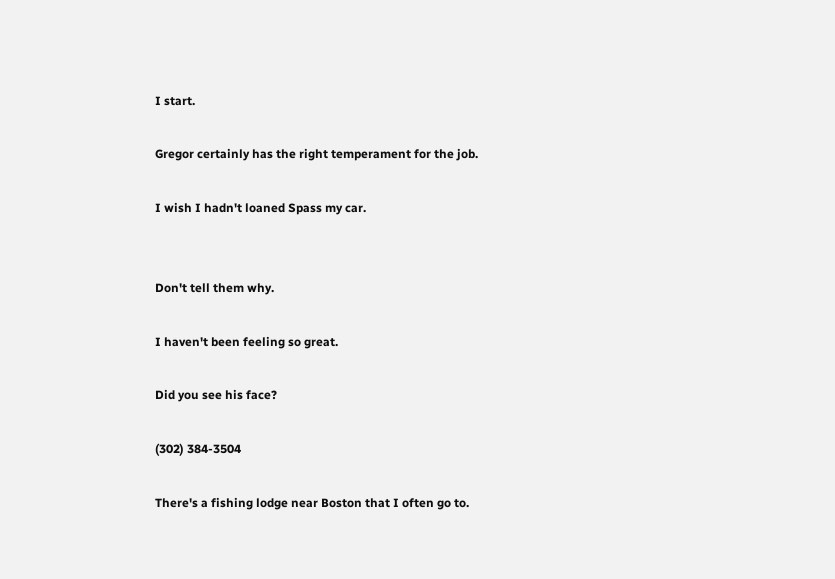I start.

Gregor certainly has the right temperament for the job.

I wish I hadn't loaned Spass my car.


Don't tell them why.

I haven't been feeling so great.

Did you see his face?

(302) 384-3504

There's a fishing lodge near Boston that I often go to.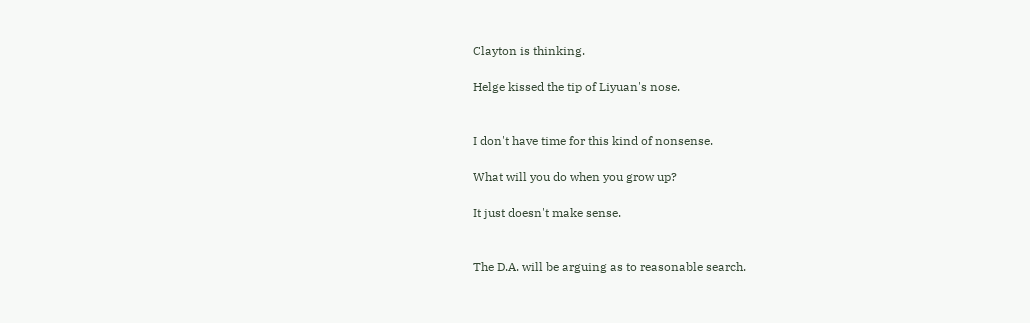Clayton is thinking.

Helge kissed the tip of Liyuan's nose.


I don't have time for this kind of nonsense.

What will you do when you grow up?

It just doesn't make sense.


The D.A. will be arguing as to reasonable search.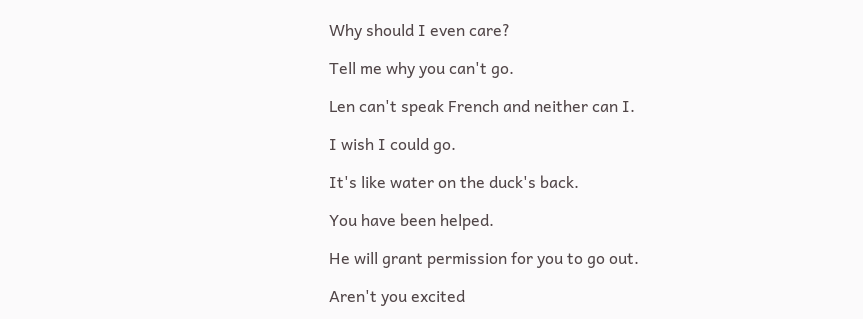Why should I even care?

Tell me why you can't go.

Len can't speak French and neither can I.

I wish I could go.

It's like water on the duck's back.

You have been helped.

He will grant permission for you to go out.

Aren't you excited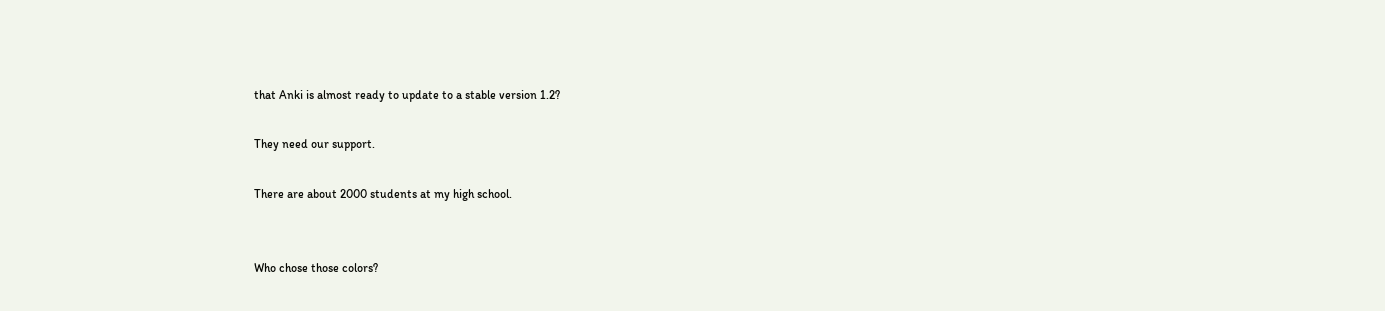that Anki is almost ready to update to a stable version 1.2?

They need our support.

There are about 2000 students at my high school.


Who chose those colors?